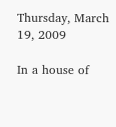Thursday, March 19, 2009

In a house of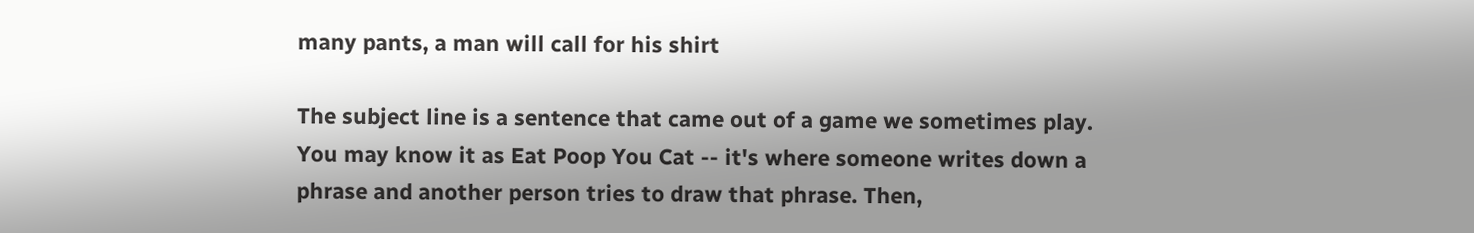many pants, a man will call for his shirt

The subject line is a sentence that came out of a game we sometimes play. You may know it as Eat Poop You Cat -- it's where someone writes down a phrase and another person tries to draw that phrase. Then,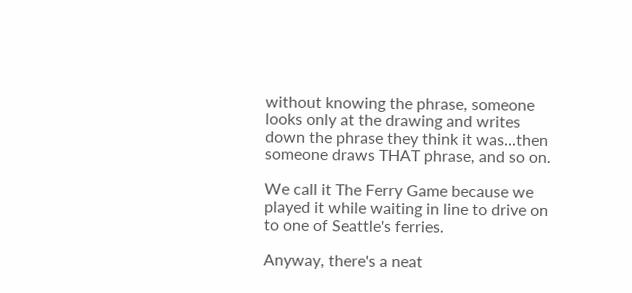without knowing the phrase, someone looks only at the drawing and writes down the phrase they think it was...then someone draws THAT phrase, and so on.

We call it The Ferry Game because we played it while waiting in line to drive on to one of Seattle's ferries.

Anyway, there's a neat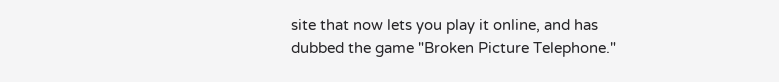site that now lets you play it online, and has dubbed the game "Broken Picture Telephone."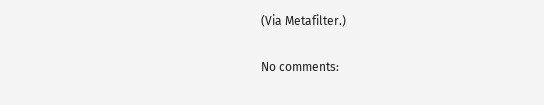(Via Metafilter.)

No comments: